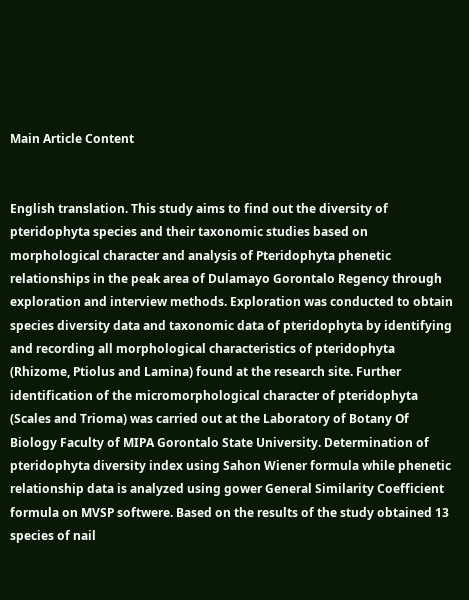Main Article Content


English translation. This study aims to find out the diversity of pteridophyta species and their taxonomic studies based on morphological character and analysis of Pteridophyta phenetic relationships in the peak area of Dulamayo Gorontalo Regency through exploration and interview methods. Exploration was conducted to obtain species diversity data and taxonomic data of pteridophyta by identifying and recording all morphological characteristics of pteridophyta (Rhizome, Ptiolus and Lamina) found at the research site. Further identification of the micromorphological character of pteridophyta (Scales and Trioma) was carried out at the Laboratory of Botany Of Biology Faculty of MIPA Gorontalo State University. Determination of pteridophyta diversity index using Sahon Wiener formula while phenetic relationship data is analyzed using gower General Similarity Coefficient formula on MVSP softwere. Based on the results of the study obtained 13 species of nail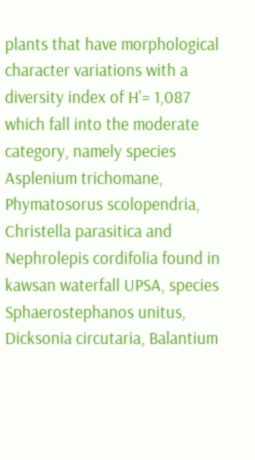plants that have morphological character variations with a diversity index of H'= 1,087 which fall into the moderate category, namely species Asplenium trichomane, Phymatosorus scolopendria, Christella parasitica and Nephrolepis cordifolia found in kawsan waterfall UPSA, species Sphaerostephanos unitus, Dicksonia circutaria, Balantium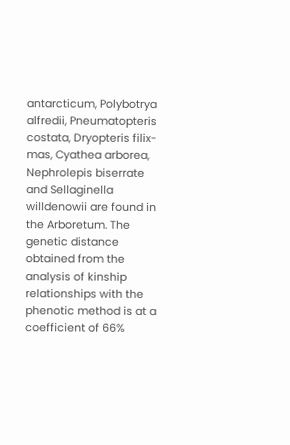antarcticum, Polybotrya alfredii, Pneumatopteris costata, Dryopteris filix-mas, Cyathea arborea, Nephrolepis biserrate and Sellaginella willdenowii are found in the Arboretum. The genetic distance obtained from the analysis of kinship relationships with the phenotic method is at a coefficient of 66%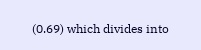(0.69) which divides into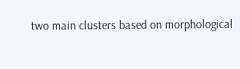two main clusters based on morphological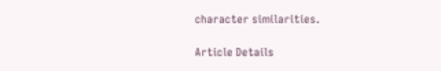character similarities.

Article Details